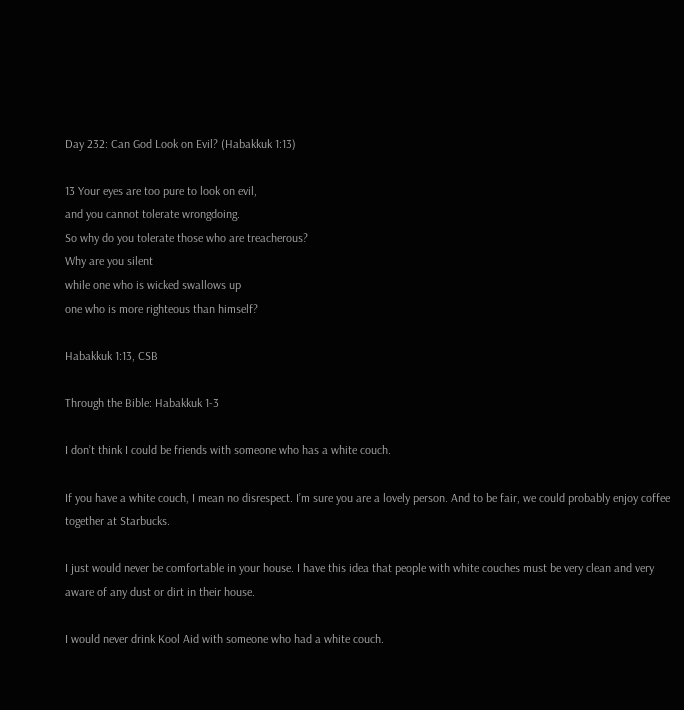Day 232: Can God Look on Evil? (Habakkuk 1:13)

13 Your eyes are too pure to look on evil,
and you cannot tolerate wrongdoing.
So why do you tolerate those who are treacherous?
Why are you silent
while one who is wicked swallows up
one who is more righteous than himself?

Habakkuk 1:13, CSB

Through the Bible: Habakkuk 1-3

I don’t think I could be friends with someone who has a white couch.

If you have a white couch, I mean no disrespect. I’m sure you are a lovely person. And to be fair, we could probably enjoy coffee together at Starbucks.

I just would never be comfortable in your house. I have this idea that people with white couches must be very clean and very aware of any dust or dirt in their house.

I would never drink Kool Aid with someone who had a white couch.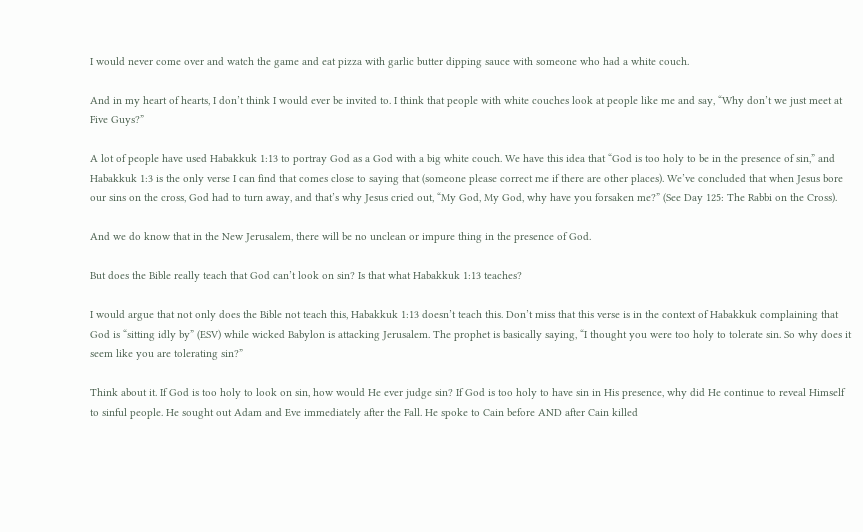I would never come over and watch the game and eat pizza with garlic butter dipping sauce with someone who had a white couch.

And in my heart of hearts, I don’t think I would ever be invited to. I think that people with white couches look at people like me and say, “Why don’t we just meet at Five Guys?”

A lot of people have used Habakkuk 1:13 to portray God as a God with a big white couch. We have this idea that “God is too holy to be in the presence of sin,” and Habakkuk 1:3 is the only verse I can find that comes close to saying that (someone please correct me if there are other places). We’ve concluded that when Jesus bore our sins on the cross, God had to turn away, and that’s why Jesus cried out, “My God, My God, why have you forsaken me?” (See Day 125: The Rabbi on the Cross).

And we do know that in the New Jerusalem, there will be no unclean or impure thing in the presence of God.

But does the Bible really teach that God can’t look on sin? Is that what Habakkuk 1:13 teaches?

I would argue that not only does the Bible not teach this, Habakkuk 1:13 doesn’t teach this. Don’t miss that this verse is in the context of Habakkuk complaining that God is “sitting idly by” (ESV) while wicked Babylon is attacking Jerusalem. The prophet is basically saying, “I thought you were too holy to tolerate sin. So why does it seem like you are tolerating sin?”

Think about it. If God is too holy to look on sin, how would He ever judge sin? If God is too holy to have sin in His presence, why did He continue to reveal Himself to sinful people. He sought out Adam and Eve immediately after the Fall. He spoke to Cain before AND after Cain killed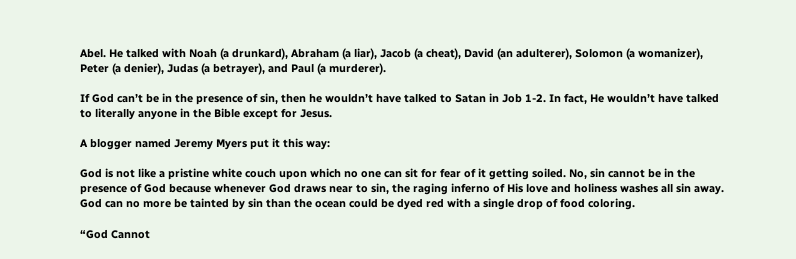Abel. He talked with Noah (a drunkard), Abraham (a liar), Jacob (a cheat), David (an adulterer), Solomon (a womanizer), Peter (a denier), Judas (a betrayer), and Paul (a murderer).

If God can’t be in the presence of sin, then he wouldn’t have talked to Satan in Job 1-2. In fact, He wouldn’t have talked to literally anyone in the Bible except for Jesus.

A blogger named Jeremy Myers put it this way:

God is not like a pristine white couch upon which no one can sit for fear of it getting soiled. No, sin cannot be in the presence of God because whenever God draws near to sin, the raging inferno of His love and holiness washes all sin away. God can no more be tainted by sin than the ocean could be dyed red with a single drop of food coloring.

“God Cannot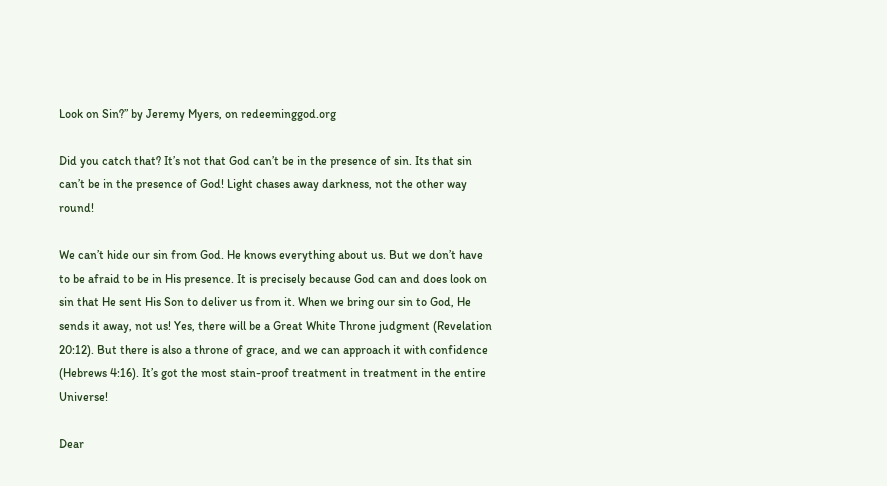Look on Sin?” by Jeremy Myers, on redeeminggod.org

Did you catch that? It’s not that God can’t be in the presence of sin. Its that sin can’t be in the presence of God! Light chases away darkness, not the other way round!

We can’t hide our sin from God. He knows everything about us. But we don’t have to be afraid to be in His presence. It is precisely because God can and does look on sin that He sent His Son to deliver us from it. When we bring our sin to God, He sends it away, not us! Yes, there will be a Great White Throne judgment (Revelation 20:12). But there is also a throne of grace, and we can approach it with confidence (Hebrews 4:16). It’s got the most stain-proof treatment in treatment in the entire Universe!

Dear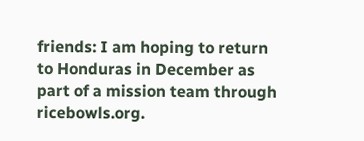friends: I am hoping to return to Honduras in December as part of a mission team through ricebowls.org.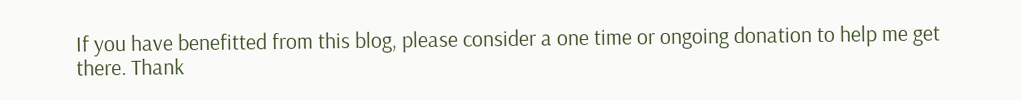If you have benefitted from this blog, please consider a one time or ongoing donation to help me get there. Thank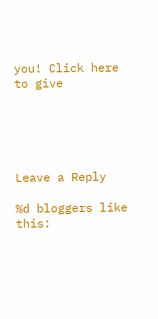you! Click here to give





Leave a Reply

%d bloggers like this: